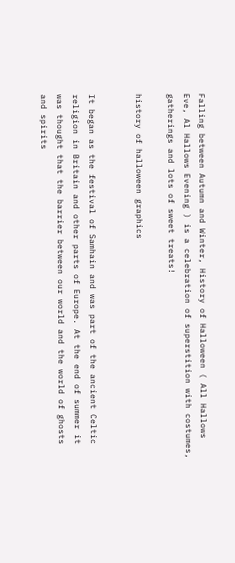Falling between Autumn and Winter, History of Halloween ( All Hallows Eve, Al Hallows Evening ) is a celebration of superstition with costumes, gatherings and lots of sweet treats!

history of halloween graphics


It began as the festival of Samhain and was part of the ancient Celtic religion in Britain and other parts of Europe. At the end of summer it was thought that the barrier between our world and the world of ghosts and spirits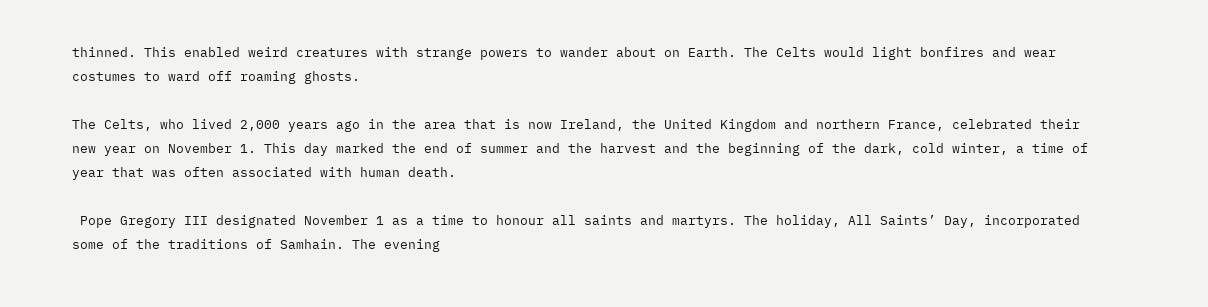thinned. This enabled weird creatures with strange powers to wander about on Earth. The Celts would light bonfires and wear costumes to ward off roaming ghosts.

The Celts, who lived 2,000 years ago in the area that is now Ireland, the United Kingdom and northern France, celebrated their new year on November 1. This day marked the end of summer and the harvest and the beginning of the dark, cold winter, a time of year that was often associated with human death.

 Pope Gregory III designated November 1 as a time to honour all saints and martyrs. The holiday, All Saints’ Day, incorporated some of the traditions of Samhain. The evening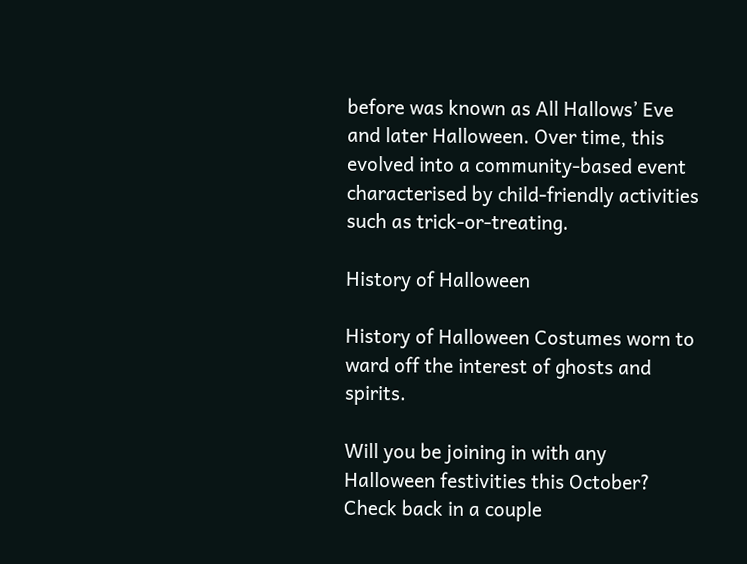before was known as All Hallows’ Eve and later Halloween. Over time, this evolved into a community-based event characterised by child-friendly activities such as trick-or-treating.

History of Halloween

History of Halloween Costumes worn to ward off the interest of ghosts and spirits.

Will you be joining in with any Halloween festivities this October? Check back in a couple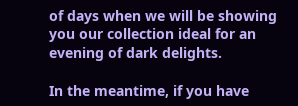of days when we will be showing you our collection ideal for an evening of dark delights.

In the meantime, if you have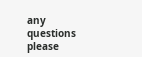any questions please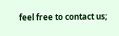feel free to contact us;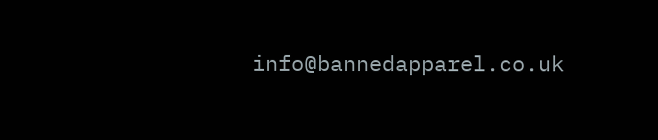info@bannedapparel.co.uk